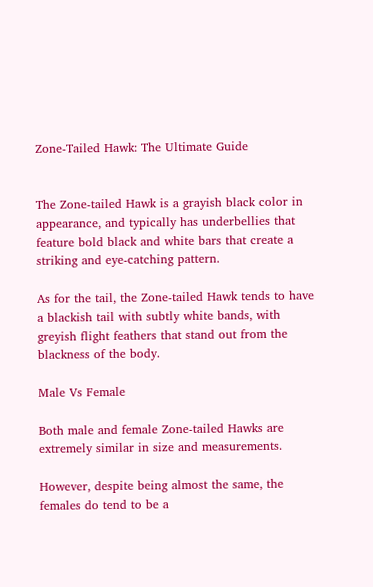Zone-Tailed Hawk: The Ultimate Guide


The Zone-tailed Hawk is a grayish black color in appearance, and typically has underbellies that feature bold black and white bars that create a striking and eye-catching pattern.

As for the tail, the Zone-tailed Hawk tends to have a blackish tail with subtly white bands, with greyish flight feathers that stand out from the blackness of the body.

Male Vs Female

Both male and female Zone-tailed Hawks are extremely similar in size and measurements.

However, despite being almost the same, the females do tend to be a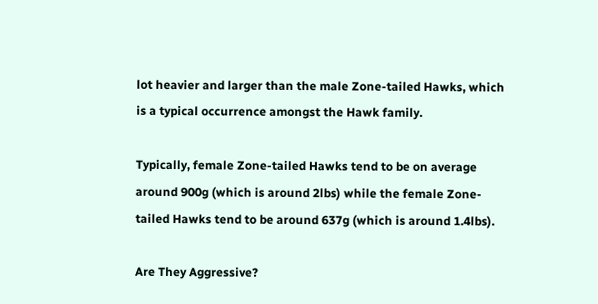lot heavier and larger than the male Zone-tailed Hawks, which is a typical occurrence amongst the Hawk family.

Typically, female Zone-tailed Hawks tend to be on average around 900g (which is around 2lbs) while the female Zone-tailed Hawks tend to be around 637g (which is around 1.4lbs).

Are They Aggressive?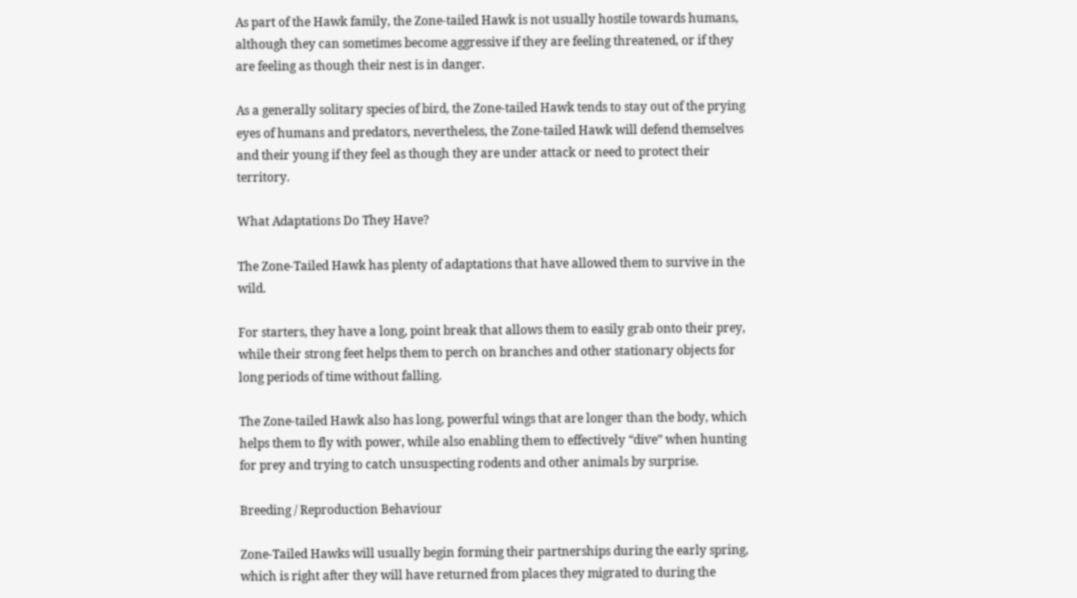As part of the Hawk family, the Zone-tailed Hawk is not usually hostile towards humans, although they can sometimes become aggressive if they are feeling threatened, or if they are feeling as though their nest is in danger.

As a generally solitary species of bird, the Zone-tailed Hawk tends to stay out of the prying eyes of humans and predators, nevertheless, the Zone-tailed Hawk will defend themselves and their young if they feel as though they are under attack or need to protect their territory.

What Adaptations Do They Have?

The Zone-Tailed Hawk has plenty of adaptations that have allowed them to survive in the wild.

For starters, they have a long, point break that allows them to easily grab onto their prey, while their strong feet helps them to perch on branches and other stationary objects for long periods of time without falling.

The Zone-tailed Hawk also has long, powerful wings that are longer than the body, which helps them to fly with power, while also enabling them to effectively “dive” when hunting for prey and trying to catch unsuspecting rodents and other animals by surprise.

Breeding / Reproduction Behaviour

Zone-Tailed Hawks will usually begin forming their partnerships during the early spring, which is right after they will have returned from places they migrated to during the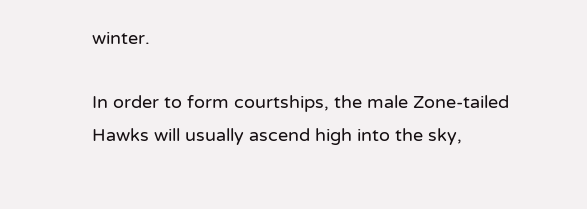winter.

In order to form courtships, the male Zone-tailed Hawks will usually ascend high into the sky,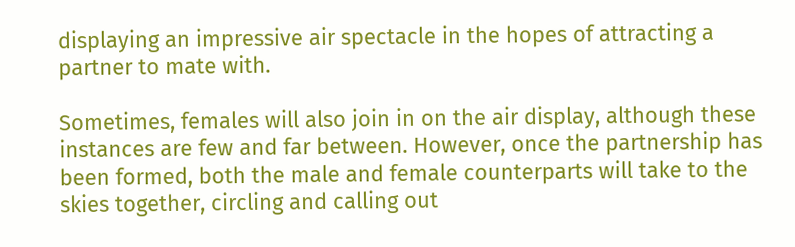displaying an impressive air spectacle in the hopes of attracting a partner to mate with.

Sometimes, females will also join in on the air display, although these instances are few and far between. However, once the partnership has been formed, both the male and female counterparts will take to the skies together, circling and calling out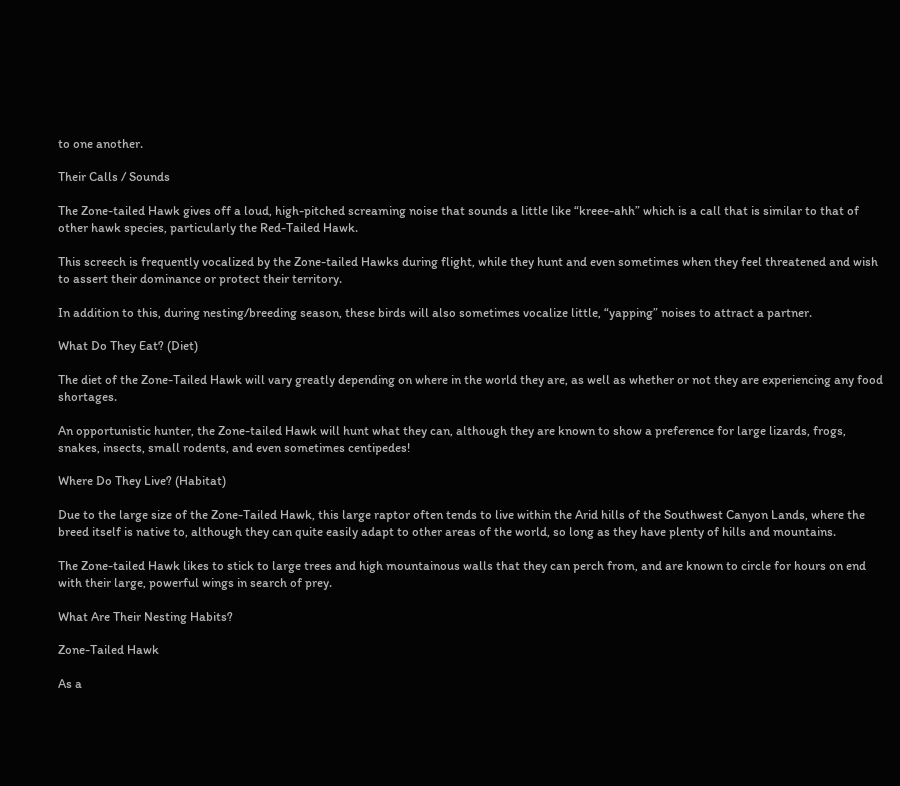to one another.

Their Calls / Sounds

The Zone-tailed Hawk gives off a loud, high-pitched screaming noise that sounds a little like “kreee-ahh” which is a call that is similar to that of other hawk species, particularly the Red-Tailed Hawk.

This screech is frequently vocalized by the Zone-tailed Hawks during flight, while they hunt and even sometimes when they feel threatened and wish to assert their dominance or protect their territory.

In addition to this, during nesting/breeding season, these birds will also sometimes vocalize little, “yapping” noises to attract a partner.

What Do They Eat? (Diet)

The diet of the Zone-Tailed Hawk will vary greatly depending on where in the world they are, as well as whether or not they are experiencing any food shortages.

An opportunistic hunter, the Zone-tailed Hawk will hunt what they can, although they are known to show a preference for large lizards, frogs, snakes, insects, small rodents, and even sometimes centipedes!

Where Do They Live? (Habitat)

Due to the large size of the Zone-Tailed Hawk, this large raptor often tends to live within the Arid hills of the Southwest Canyon Lands, where the breed itself is native to, although they can quite easily adapt to other areas of the world, so long as they have plenty of hills and mountains.

The Zone-tailed Hawk likes to stick to large trees and high mountainous walls that they can perch from, and are known to circle for hours on end with their large, powerful wings in search of prey.

What Are Their Nesting Habits?

Zone-Tailed Hawk

As a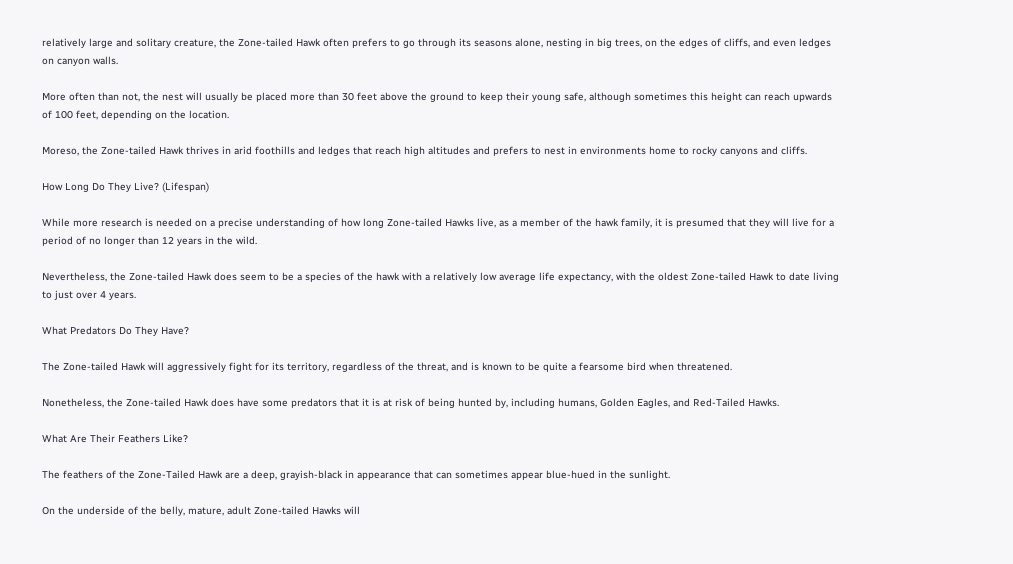relatively large and solitary creature, the Zone-tailed Hawk often prefers to go through its seasons alone, nesting in big trees, on the edges of cliffs, and even ledges on canyon walls.

More often than not, the nest will usually be placed more than 30 feet above the ground to keep their young safe, although sometimes this height can reach upwards of 100 feet, depending on the location.

Moreso, the Zone-tailed Hawk thrives in arid foothills and ledges that reach high altitudes and prefers to nest in environments home to rocky canyons and cliffs.

How Long Do They Live? (Lifespan)

While more research is needed on a precise understanding of how long Zone-tailed Hawks live, as a member of the hawk family, it is presumed that they will live for a period of no longer than 12 years in the wild.

Nevertheless, the Zone-tailed Hawk does seem to be a species of the hawk with a relatively low average life expectancy, with the oldest Zone-tailed Hawk to date living to just over 4 years.

What Predators Do They Have?

The Zone-tailed Hawk will aggressively fight for its territory, regardless of the threat, and is known to be quite a fearsome bird when threatened.

Nonetheless, the Zone-tailed Hawk does have some predators that it is at risk of being hunted by, including humans, Golden Eagles, and Red-Tailed Hawks.

What Are Their Feathers Like?

The feathers of the Zone-Tailed Hawk are a deep, grayish-black in appearance that can sometimes appear blue-hued in the sunlight.

On the underside of the belly, mature, adult Zone-tailed Hawks will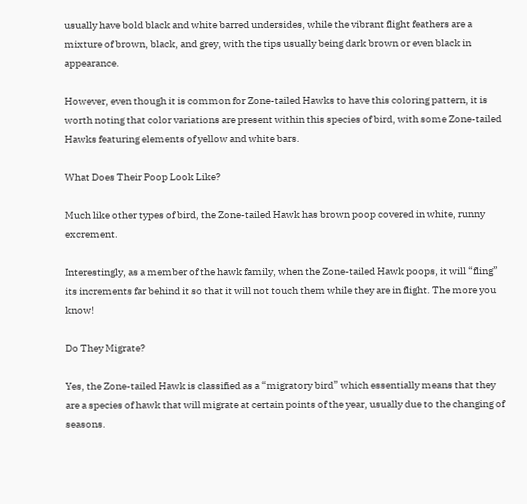usually have bold black and white barred undersides, while the vibrant flight feathers are a mixture of brown, black, and grey, with the tips usually being dark brown or even black in appearance.

However, even though it is common for Zone-tailed Hawks to have this coloring pattern, it is worth noting that color variations are present within this species of bird, with some Zone-tailed Hawks featuring elements of yellow and white bars.

What Does Their Poop Look Like?

Much like other types of bird, the Zone-tailed Hawk has brown poop covered in white, runny excrement.

Interestingly, as a member of the hawk family, when the Zone-tailed Hawk poops, it will “fling” its increments far behind it so that it will not touch them while they are in flight. The more you know!

Do They Migrate?

Yes, the Zone-tailed Hawk is classified as a “migratory bird” which essentially means that they are a species of hawk that will migrate at certain points of the year, usually due to the changing of seasons.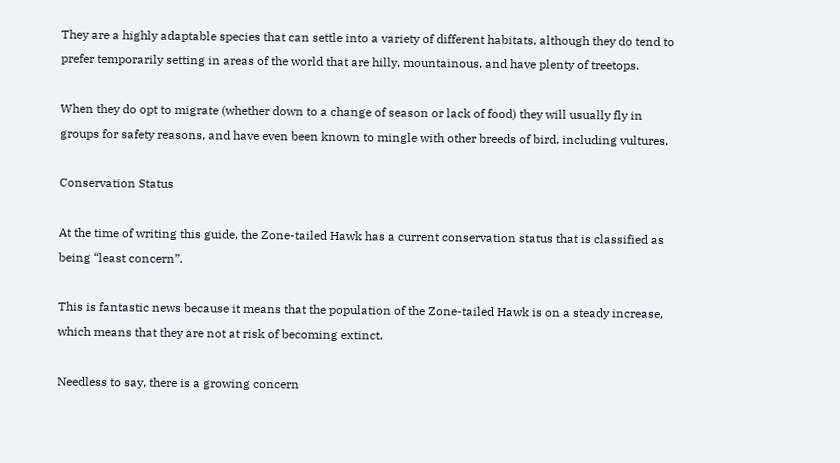They are a highly adaptable species that can settle into a variety of different habitats, although they do tend to prefer temporarily setting in areas of the world that are hilly, mountainous, and have plenty of treetops.

When they do opt to migrate (whether down to a change of season or lack of food) they will usually fly in groups for safety reasons, and have even been known to mingle with other breeds of bird, including vultures.

Conservation Status

At the time of writing this guide, the Zone-tailed Hawk has a current conservation status that is classified as being “least concern”.

This is fantastic news because it means that the population of the Zone-tailed Hawk is on a steady increase, which means that they are not at risk of becoming extinct.

Needless to say, there is a growing concern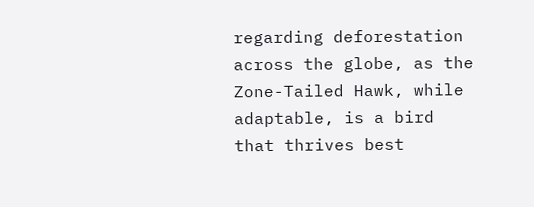regarding deforestation across the globe, as the Zone-Tailed Hawk, while adaptable, is a bird that thrives best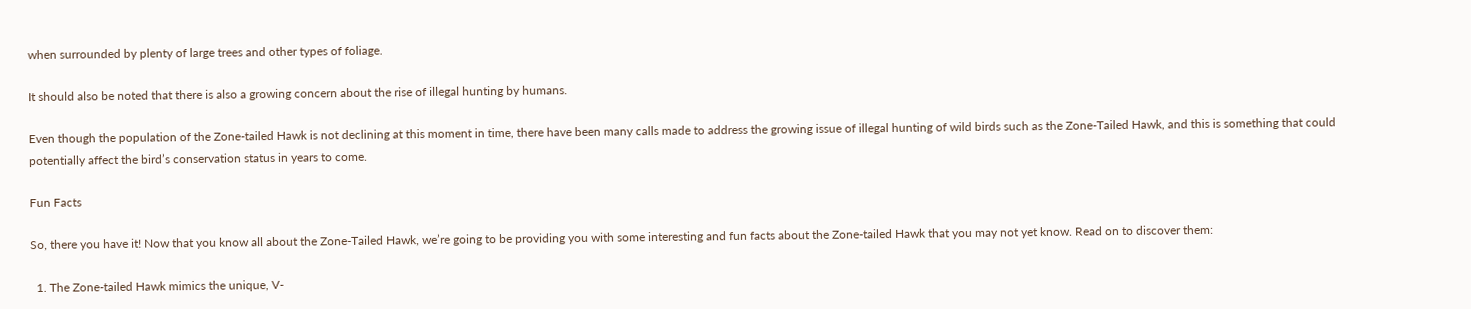when surrounded by plenty of large trees and other types of foliage.

It should also be noted that there is also a growing concern about the rise of illegal hunting by humans.

Even though the population of the Zone-tailed Hawk is not declining at this moment in time, there have been many calls made to address the growing issue of illegal hunting of wild birds such as the Zone-Tailed Hawk, and this is something that could potentially affect the bird’s conservation status in years to come.

Fun Facts

So, there you have it! Now that you know all about the Zone-Tailed Hawk, we’re going to be providing you with some interesting and fun facts about the Zone-tailed Hawk that you may not yet know. Read on to discover them:

  1. The Zone-tailed Hawk mimics the unique, V-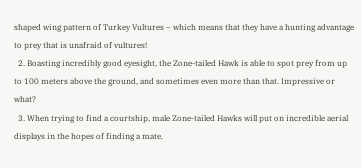shaped wing pattern of Turkey Vultures – which means that they have a hunting advantage to prey that is unafraid of vultures!
  2. Boasting incredibly good eyesight, the Zone-tailed Hawk is able to spot prey from up to 100 meters above the ground, and sometimes even more than that. Impressive or what?
  3. When trying to find a courtship, male Zone-tailed Hawks will put on incredible aerial displays in the hopes of finding a mate.